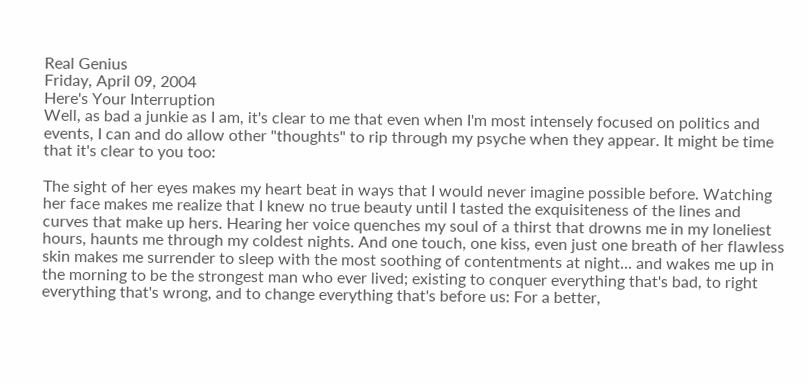Real Genius
Friday, April 09, 2004
Here's Your Interruption
Well, as bad a junkie as I am, it's clear to me that even when I'm most intensely focused on politics and events, I can and do allow other "thoughts" to rip through my psyche when they appear. It might be time that it's clear to you too:

The sight of her eyes makes my heart beat in ways that I would never imagine possible before. Watching her face makes me realize that I knew no true beauty until I tasted the exquisiteness of the lines and curves that make up hers. Hearing her voice quenches my soul of a thirst that drowns me in my loneliest hours, haunts me through my coldest nights. And one touch, one kiss, even just one breath of her flawless skin makes me surrender to sleep with the most soothing of contentments at night... and wakes me up in the morning to be the strongest man who ever lived; existing to conquer everything that's bad, to right everything that's wrong, and to change everything that's before us: For a better,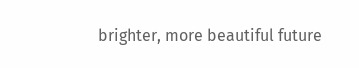brighter, more beautiful future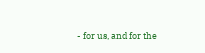- for us, and for the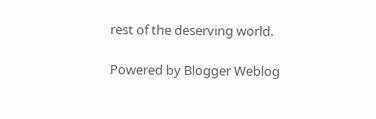rest of the deserving world.

Powered by Blogger Weblog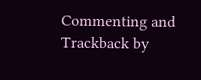Commenting and Trackback by